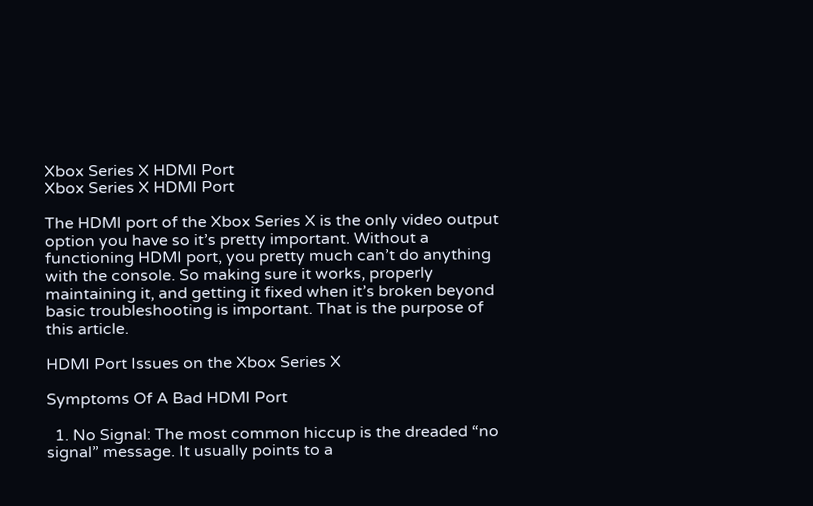Xbox Series X HDMI Port
Xbox Series X HDMI Port

The HDMI port of the Xbox Series X is the only video output option you have so it’s pretty important. Without a functioning HDMI port, you pretty much can’t do anything with the console. So making sure it works, properly maintaining it, and getting it fixed when it’s broken beyond basic troubleshooting is important. That is the purpose of this article.

HDMI Port Issues on the Xbox Series X

Symptoms Of A Bad HDMI Port

  1. No Signal: The most common hiccup is the dreaded “no signal” message. It usually points to a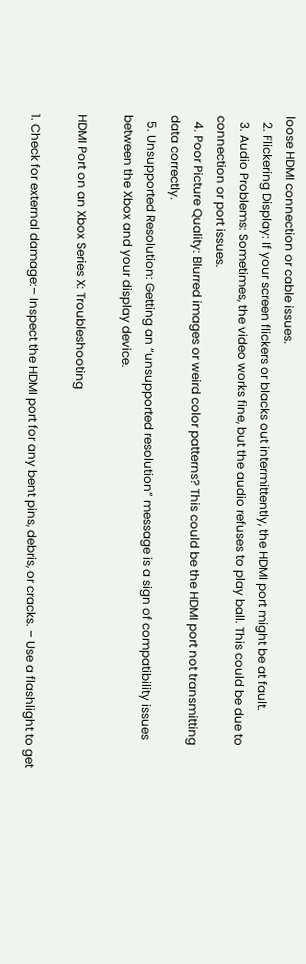loose HDMI connection or cable issues.
  2. Flickering Display: If your screen flickers or blacks out intermittently, the HDMI port might be at fault.
  3. Audio Problems: Sometimes, the video works fine, but the audio refuses to play ball. This could be due to connection or port issues.
  4. Poor Picture Quality: Blurred images or weird color patterns? This could be the HDMI port not transmitting data correctly.
  5. Unsupported Resolution: Getting an “unsupported resolution” message is a sign of compatibility issues between the Xbox and your display device.

HDMI Port on an Xbox Series X: Troubleshooting

1. Check for external damage:– Inspect the HDMI port for any bent pins, debris, or cracks. – Use a flashlight to get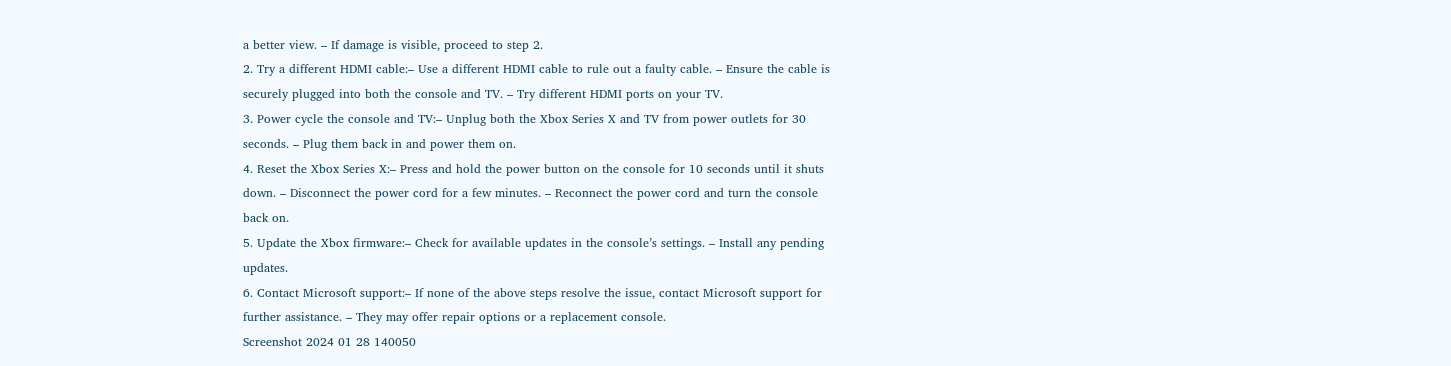a better view. – If damage is visible, proceed to step 2.
2. Try a different HDMI cable:– Use a different HDMI cable to rule out a faulty cable. – Ensure the cable is securely plugged into both the console and TV. – Try different HDMI ports on your TV.
3. Power cycle the console and TV:– Unplug both the Xbox Series X and TV from power outlets for 30 seconds. – Plug them back in and power them on.
4. Reset the Xbox Series X:– Press and hold the power button on the console for 10 seconds until it shuts down. – Disconnect the power cord for a few minutes. – Reconnect the power cord and turn the console back on.
5. Update the Xbox firmware:– Check for available updates in the console’s settings. – Install any pending updates.
6. Contact Microsoft support:– If none of the above steps resolve the issue, contact Microsoft support for further assistance. – They may offer repair options or a replacement console.
Screenshot 2024 01 28 140050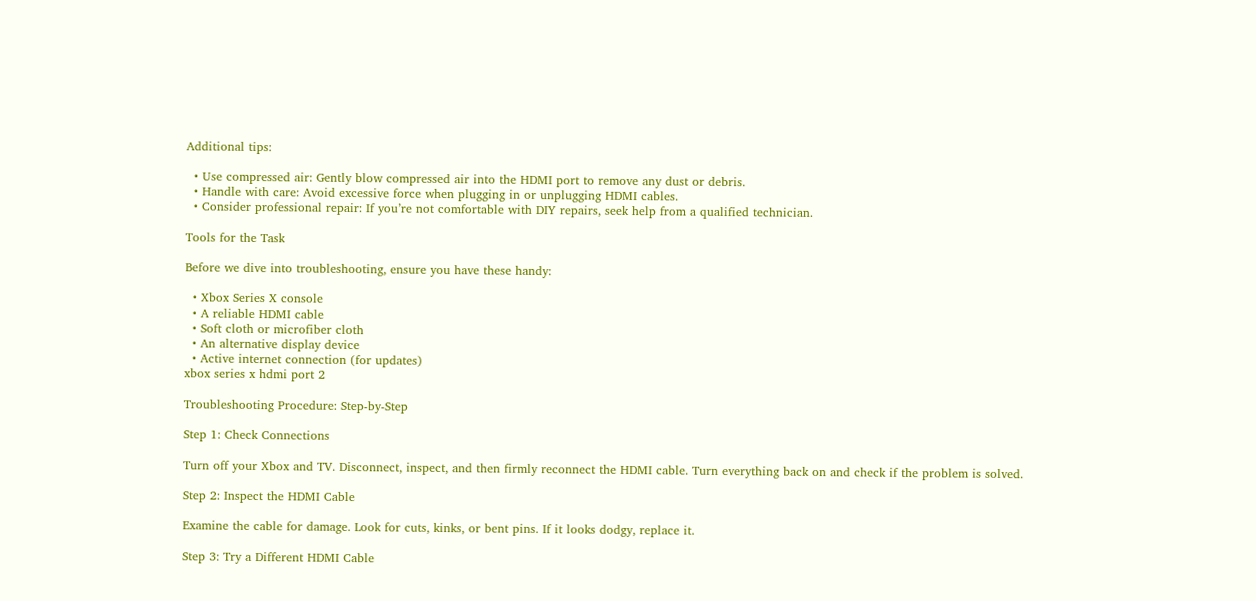Additional tips:

  • Use compressed air: Gently blow compressed air into the HDMI port to remove any dust or debris.
  • Handle with care: Avoid excessive force when plugging in or unplugging HDMI cables.
  • Consider professional repair: If you’re not comfortable with DIY repairs, seek help from a qualified technician.

Tools for the Task

Before we dive into troubleshooting, ensure you have these handy:

  • Xbox Series X console
  • A reliable HDMI cable
  • Soft cloth or microfiber cloth
  • An alternative display device
  • Active internet connection (for updates)
xbox series x hdmi port 2

Troubleshooting Procedure: Step-by-Step

Step 1: Check Connections

Turn off your Xbox and TV. Disconnect, inspect, and then firmly reconnect the HDMI cable. Turn everything back on and check if the problem is solved.

Step 2: Inspect the HDMI Cable

Examine the cable for damage. Look for cuts, kinks, or bent pins. If it looks dodgy, replace it.

Step 3: Try a Different HDMI Cable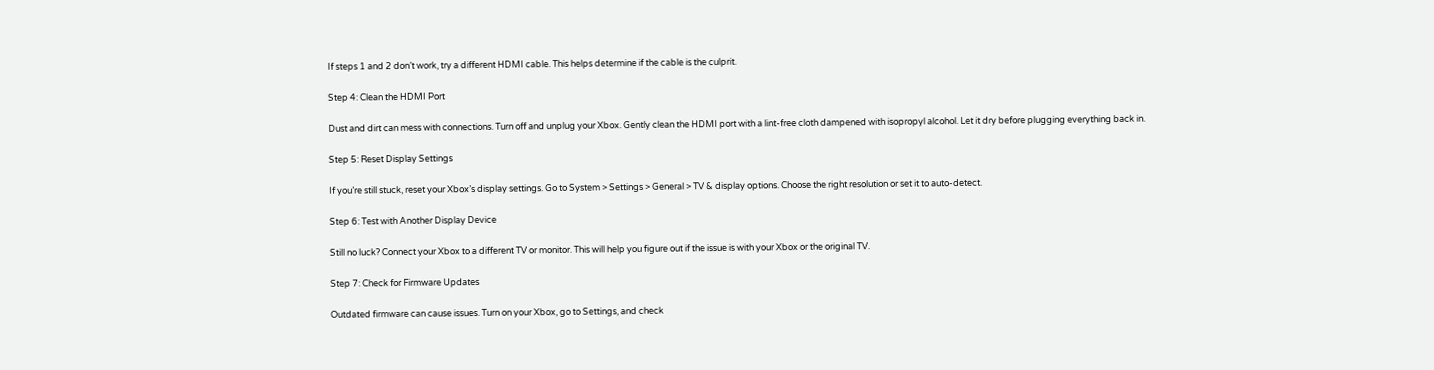If steps 1 and 2 don’t work, try a different HDMI cable. This helps determine if the cable is the culprit.

Step 4: Clean the HDMI Port

Dust and dirt can mess with connections. Turn off and unplug your Xbox. Gently clean the HDMI port with a lint-free cloth dampened with isopropyl alcohol. Let it dry before plugging everything back in.

Step 5: Reset Display Settings

If you’re still stuck, reset your Xbox’s display settings. Go to System > Settings > General > TV & display options. Choose the right resolution or set it to auto-detect.

Step 6: Test with Another Display Device

Still no luck? Connect your Xbox to a different TV or monitor. This will help you figure out if the issue is with your Xbox or the original TV.

Step 7: Check for Firmware Updates

Outdated firmware can cause issues. Turn on your Xbox, go to Settings, and check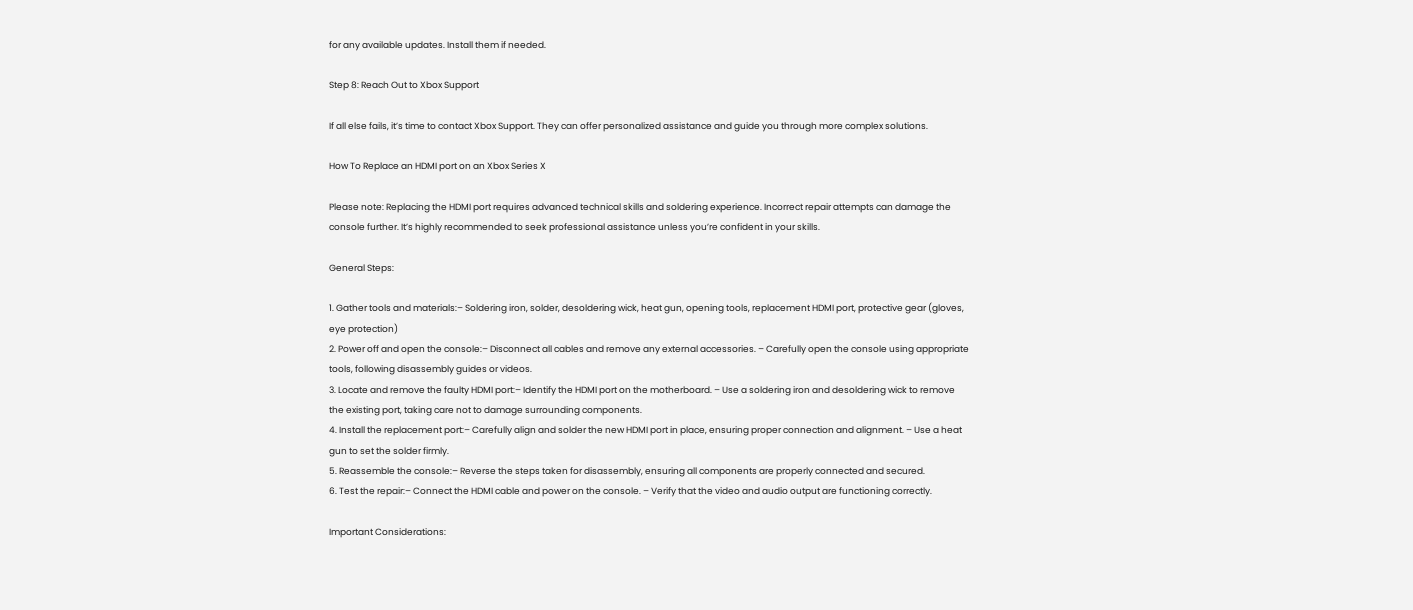for any available updates. Install them if needed.

Step 8: Reach Out to Xbox Support

If all else fails, it’s time to contact Xbox Support. They can offer personalized assistance and guide you through more complex solutions.

How To Replace an HDMI port on an Xbox Series X

Please note: Replacing the HDMI port requires advanced technical skills and soldering experience. Incorrect repair attempts can damage the console further. It’s highly recommended to seek professional assistance unless you’re confident in your skills.

General Steps:

1. Gather tools and materials:– Soldering iron, solder, desoldering wick, heat gun, opening tools, replacement HDMI port, protective gear (gloves, eye protection)
2. Power off and open the console:– Disconnect all cables and remove any external accessories. – Carefully open the console using appropriate tools, following disassembly guides or videos.
3. Locate and remove the faulty HDMI port:– Identify the HDMI port on the motherboard. – Use a soldering iron and desoldering wick to remove the existing port, taking care not to damage surrounding components.
4. Install the replacement port:– Carefully align and solder the new HDMI port in place, ensuring proper connection and alignment. – Use a heat gun to set the solder firmly.
5. Reassemble the console:– Reverse the steps taken for disassembly, ensuring all components are properly connected and secured.
6. Test the repair:– Connect the HDMI cable and power on the console. – Verify that the video and audio output are functioning correctly.

Important Considerations: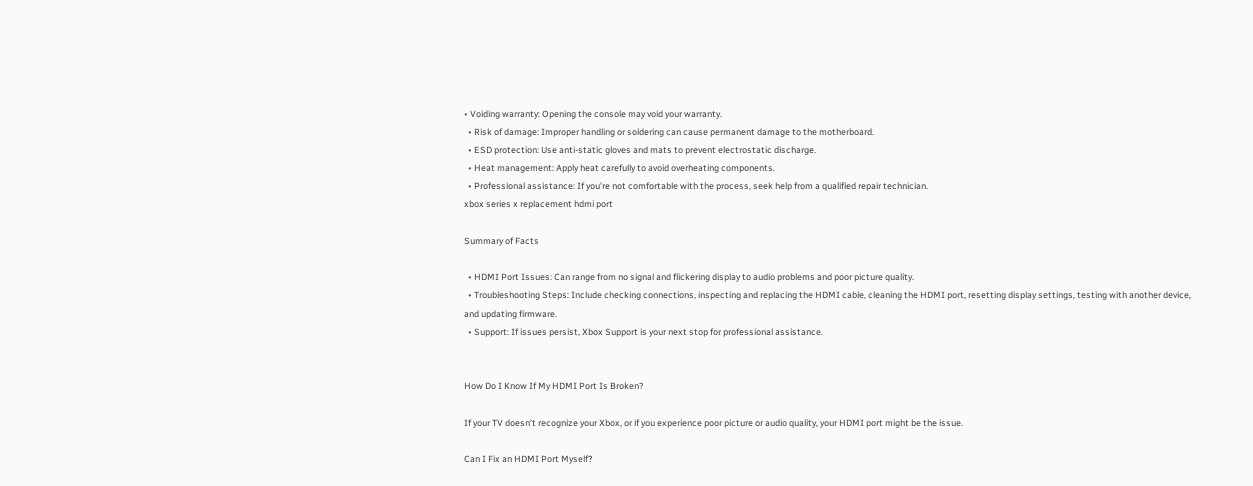• Voiding warranty: Opening the console may void your warranty.
  • Risk of damage: Improper handling or soldering can cause permanent damage to the motherboard.
  • ESD protection: Use anti-static gloves and mats to prevent electrostatic discharge.
  • Heat management: Apply heat carefully to avoid overheating components.
  • Professional assistance: If you’re not comfortable with the process, seek help from a qualified repair technician.
xbox series x replacement hdmi port

Summary of Facts

  • HDMI Port Issues: Can range from no signal and flickering display to audio problems and poor picture quality.
  • Troubleshooting Steps: Include checking connections, inspecting and replacing the HDMI cable, cleaning the HDMI port, resetting display settings, testing with another device, and updating firmware.
  • Support: If issues persist, Xbox Support is your next stop for professional assistance.


How Do I Know If My HDMI Port Is Broken?

If your TV doesn’t recognize your Xbox, or if you experience poor picture or audio quality, your HDMI port might be the issue.

Can I Fix an HDMI Port Myself?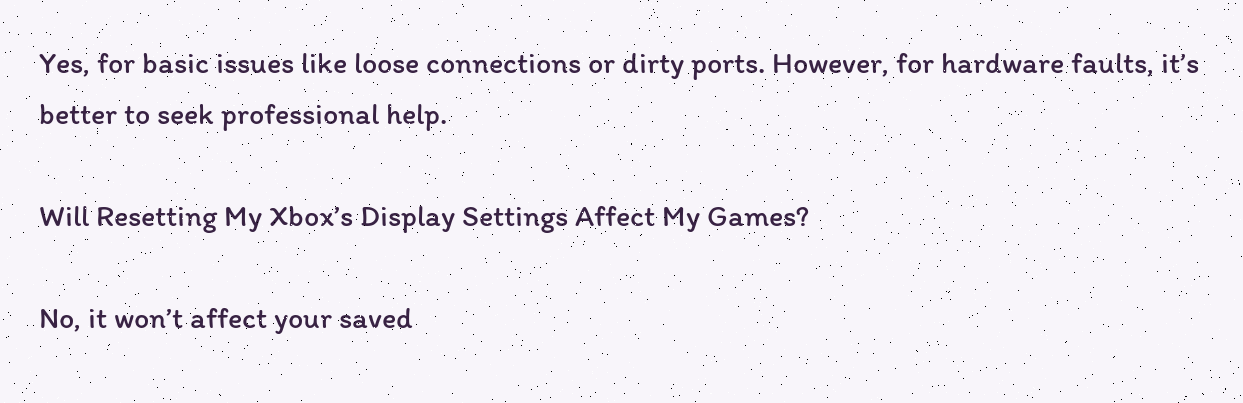Yes, for basic issues like loose connections or dirty ports. However, for hardware faults, it’s better to seek professional help.

Will Resetting My Xbox’s Display Settings Affect My Games?

No, it won’t affect your saved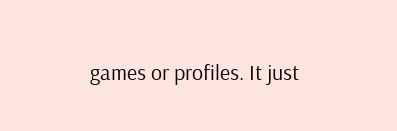games or profiles. It just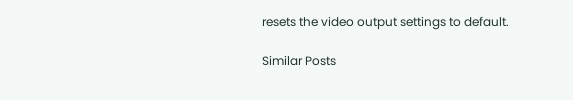resets the video output settings to default.

Similar Posts